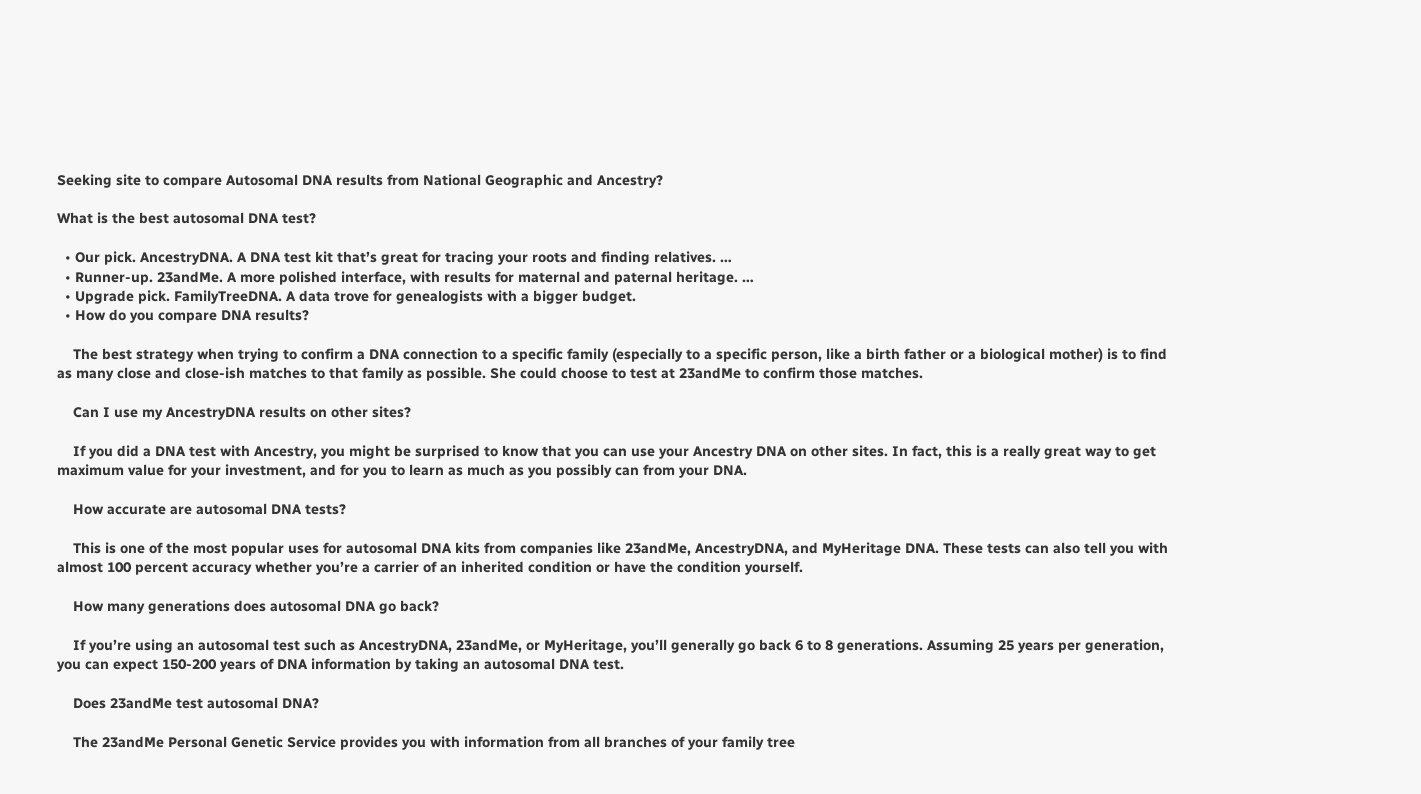Seeking site to compare Autosomal DNA results from National Geographic and Ancestry?

What is the best autosomal DNA test?

  • Our pick. AncestryDNA. A DNA test kit that’s great for tracing your roots and finding relatives. …
  • Runner-up. 23andMe. A more polished interface, with results for maternal and paternal heritage. …
  • Upgrade pick. FamilyTreeDNA. A data trove for genealogists with a bigger budget.
  • How do you compare DNA results?

    The best strategy when trying to confirm a DNA connection to a specific family (especially to a specific person, like a birth father or a biological mother) is to find as many close and close-ish matches to that family as possible. She could choose to test at 23andMe to confirm those matches.

    Can I use my AncestryDNA results on other sites?

    If you did a DNA test with Ancestry, you might be surprised to know that you can use your Ancestry DNA on other sites. In fact, this is a really great way to get maximum value for your investment, and for you to learn as much as you possibly can from your DNA.

    How accurate are autosomal DNA tests?

    This is one of the most popular uses for autosomal DNA kits from companies like 23andMe, AncestryDNA, and MyHeritage DNA. These tests can also tell you with almost 100 percent accuracy whether you’re a carrier of an inherited condition or have the condition yourself.

    How many generations does autosomal DNA go back?

    If you’re using an autosomal test such as AncestryDNA, 23andMe, or MyHeritage, you’ll generally go back 6 to 8 generations. Assuming 25 years per generation, you can expect 150-200 years of DNA information by taking an autosomal DNA test.

    Does 23andMe test autosomal DNA?

    The 23andMe Personal Genetic Service provides you with information from all branches of your family tree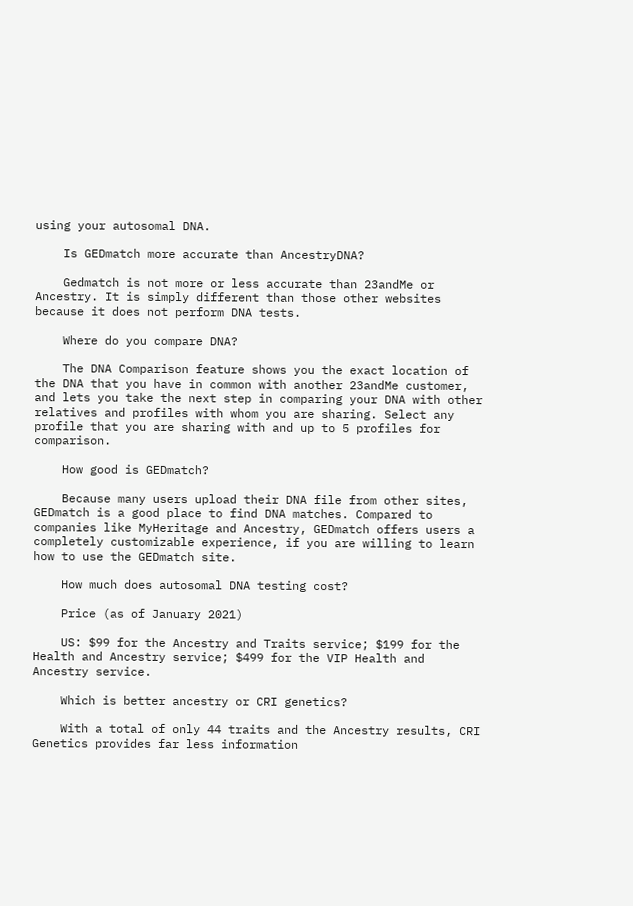using your autosomal DNA.

    Is GEDmatch more accurate than AncestryDNA?

    Gedmatch is not more or less accurate than 23andMe or Ancestry. It is simply different than those other websites because it does not perform DNA tests.

    Where do you compare DNA?

    The DNA Comparison feature shows you the exact location of the DNA that you have in common with another 23andMe customer, and lets you take the next step in comparing your DNA with other relatives and profiles with whom you are sharing. Select any profile that you are sharing with and up to 5 profiles for comparison.

    How good is GEDmatch?

    Because many users upload their DNA file from other sites, GEDmatch is a good place to find DNA matches. Compared to companies like MyHeritage and Ancestry, GEDmatch offers users a completely customizable experience, if you are willing to learn how to use the GEDmatch site.

    How much does autosomal DNA testing cost?

    Price (as of January 2021)

    US: $99 for the Ancestry and Traits service; $199 for the Health and Ancestry service; $499 for the VIP Health and Ancestry service.

    Which is better ancestry or CRI genetics?

    With a total of only 44 traits and the Ancestry results, CRI Genetics provides far less information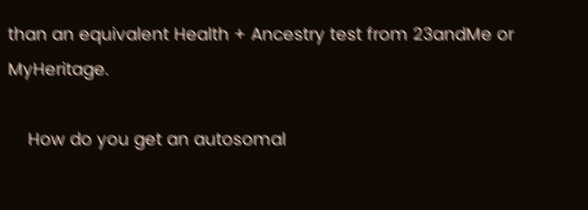than an equivalent Health + Ancestry test from 23andMe or MyHeritage.

    How do you get an autosomal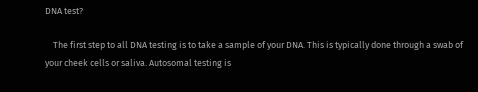DNA test?

    The first step to all DNA testing is to take a sample of your DNA. This is typically done through a swab of your cheek cells or saliva. Autosomal testing is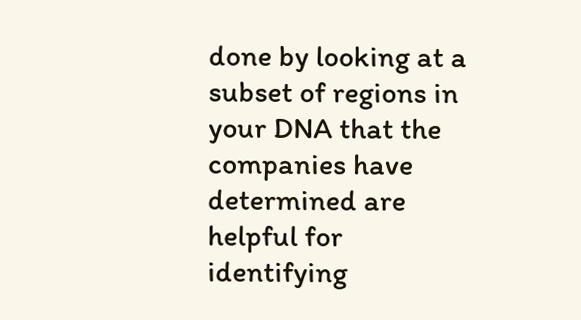done by looking at a subset of regions in your DNA that the companies have determined are helpful for identifying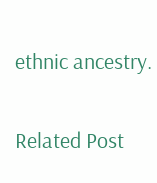ethnic ancestry.

Related Post